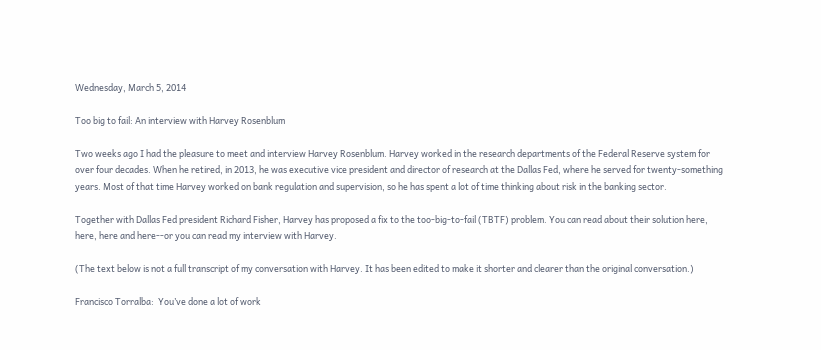Wednesday, March 5, 2014

Too big to fail: An interview with Harvey Rosenblum

Two weeks ago I had the pleasure to meet and interview Harvey Rosenblum. Harvey worked in the research departments of the Federal Reserve system for over four decades. When he retired, in 2013, he was executive vice president and director of research at the Dallas Fed, where he served for twenty-something years. Most of that time Harvey worked on bank regulation and supervision, so he has spent a lot of time thinking about risk in the banking sector.

Together with Dallas Fed president Richard Fisher, Harvey has proposed a fix to the too-big-to-fail (TBTF) problem. You can read about their solution here, here, here and here--or you can read my interview with Harvey.

(The text below is not a full transcript of my conversation with Harvey. It has been edited to make it shorter and clearer than the original conversation.)

Francisco Torralba:  You’ve done a lot of work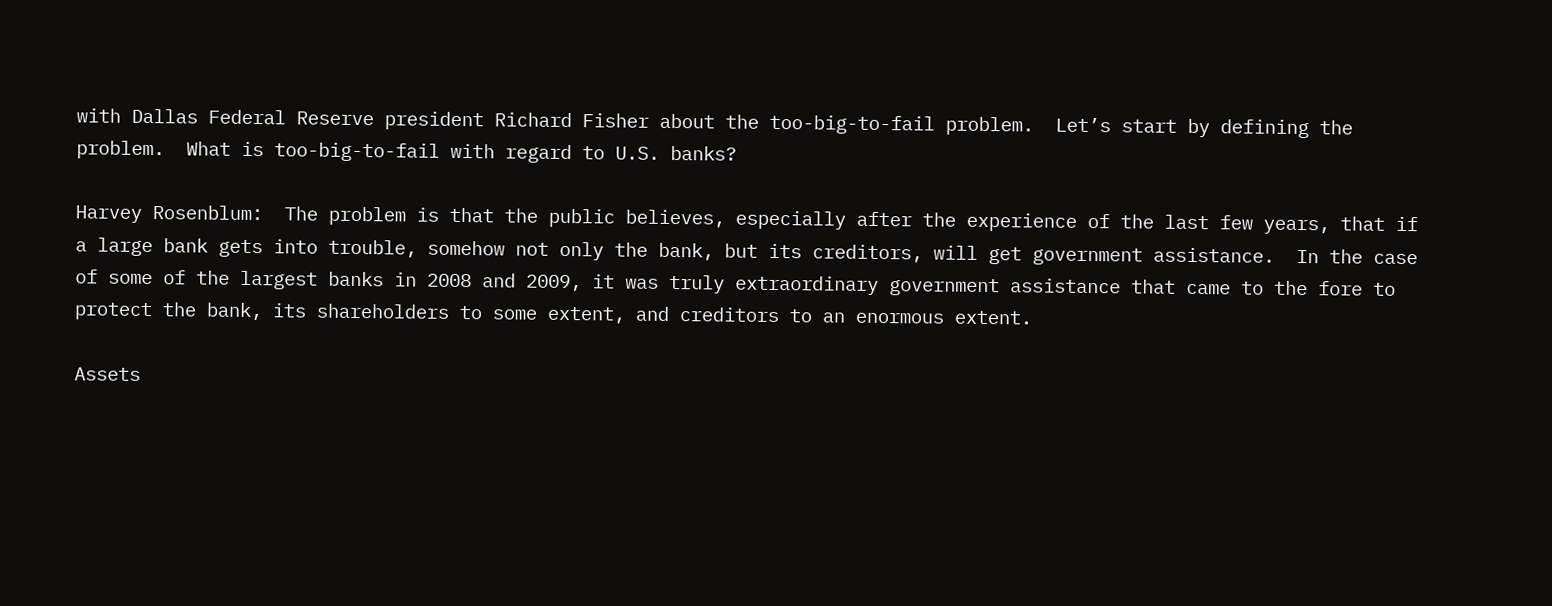with Dallas Federal Reserve president Richard Fisher about the too-big-to-fail problem.  Let’s start by defining the problem.  What is too-big-to-fail with regard to U.S. banks?

Harvey Rosenblum:  The problem is that the public believes, especially after the experience of the last few years, that if a large bank gets into trouble, somehow not only the bank, but its creditors, will get government assistance.  In the case of some of the largest banks in 2008 and 2009, it was truly extraordinary government assistance that came to the fore to protect the bank, its shareholders to some extent, and creditors to an enormous extent.

Assets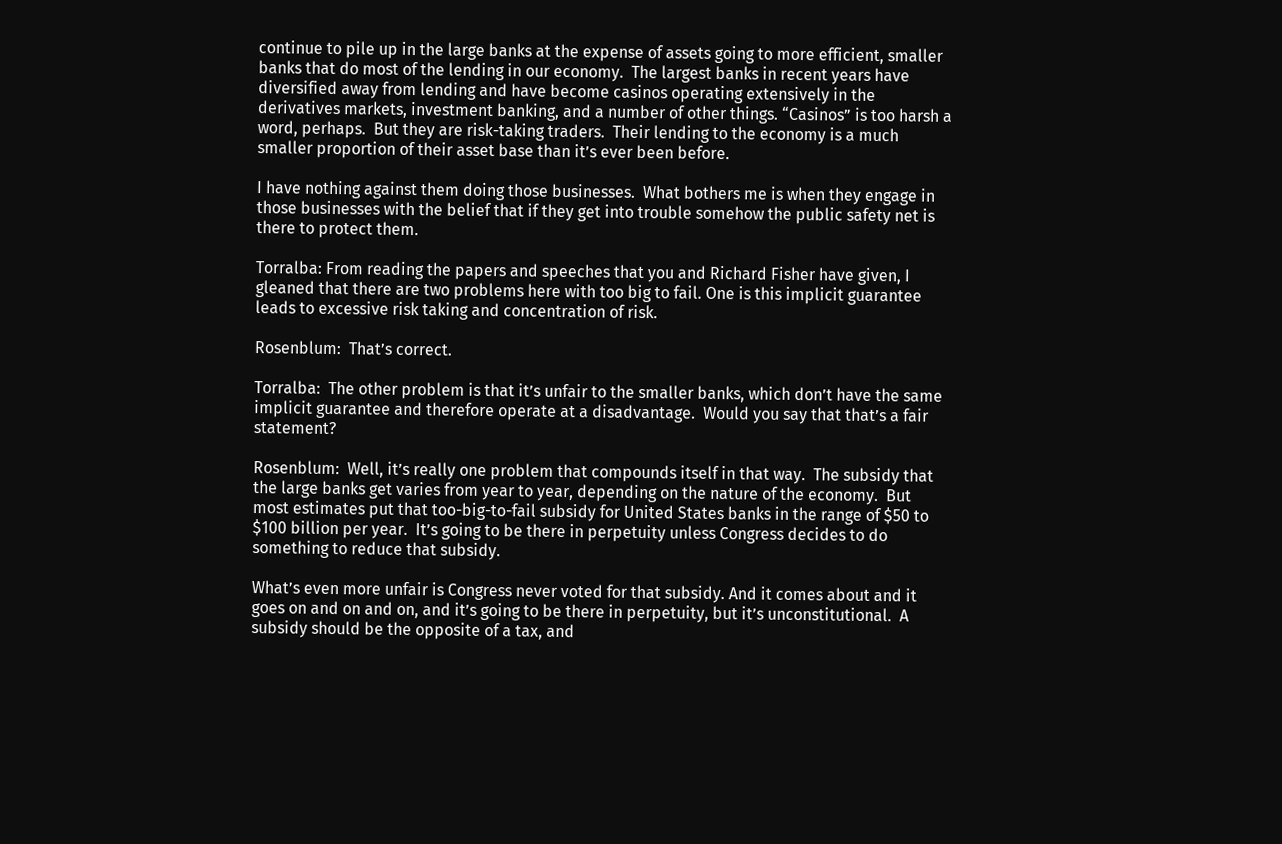continue to pile up in the large banks at the expense of assets going to more efficient, smaller banks that do most of the lending in our economy.  The largest banks in recent years have diversified away from lending and have become casinos operating extensively in the derivatives markets, investment banking, and a number of other things. “Casinos” is too harsh a word, perhaps.  But they are risk-taking traders.  Their lending to the economy is a much smaller proportion of their asset base than it’s ever been before.

I have nothing against them doing those businesses.  What bothers me is when they engage in those businesses with the belief that if they get into trouble somehow the public safety net is there to protect them.

Torralba: From reading the papers and speeches that you and Richard Fisher have given, I gleaned that there are two problems here with too big to fail. One is this implicit guarantee leads to excessive risk taking and concentration of risk.

Rosenblum:  That’s correct.

Torralba:  The other problem is that it’s unfair to the smaller banks, which don’t have the same implicit guarantee and therefore operate at a disadvantage.  Would you say that that’s a fair statement?

Rosenblum:  Well, it’s really one problem that compounds itself in that way.  The subsidy that the large banks get varies from year to year, depending on the nature of the economy.  But most estimates put that too-big-to-fail subsidy for United States banks in the range of $50 to $100 billion per year.  It’s going to be there in perpetuity unless Congress decides to do something to reduce that subsidy.

What’s even more unfair is Congress never voted for that subsidy. And it comes about and it goes on and on and on, and it’s going to be there in perpetuity, but it’s unconstitutional.  A subsidy should be the opposite of a tax, and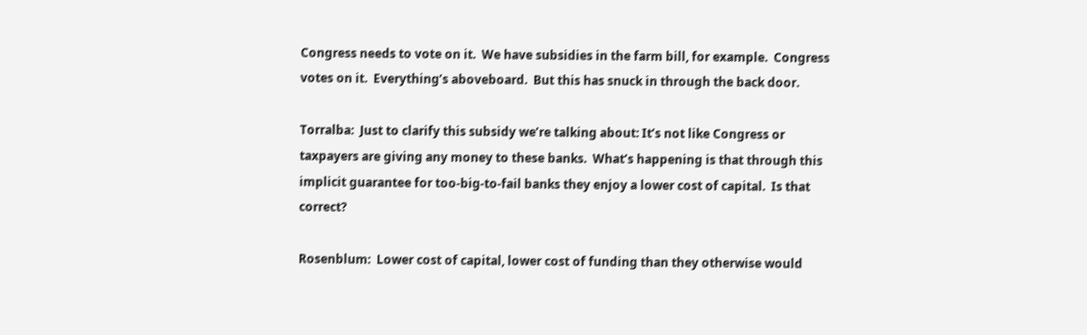Congress needs to vote on it.  We have subsidies in the farm bill, for example.  Congress votes on it.  Everything’s aboveboard.  But this has snuck in through the back door.

Torralba:  Just to clarify this subsidy we’re talking about: It’s not like Congress or taxpayers are giving any money to these banks.  What’s happening is that through this implicit guarantee for too-big-to-fail banks they enjoy a lower cost of capital.  Is that correct?

Rosenblum:  Lower cost of capital, lower cost of funding than they otherwise would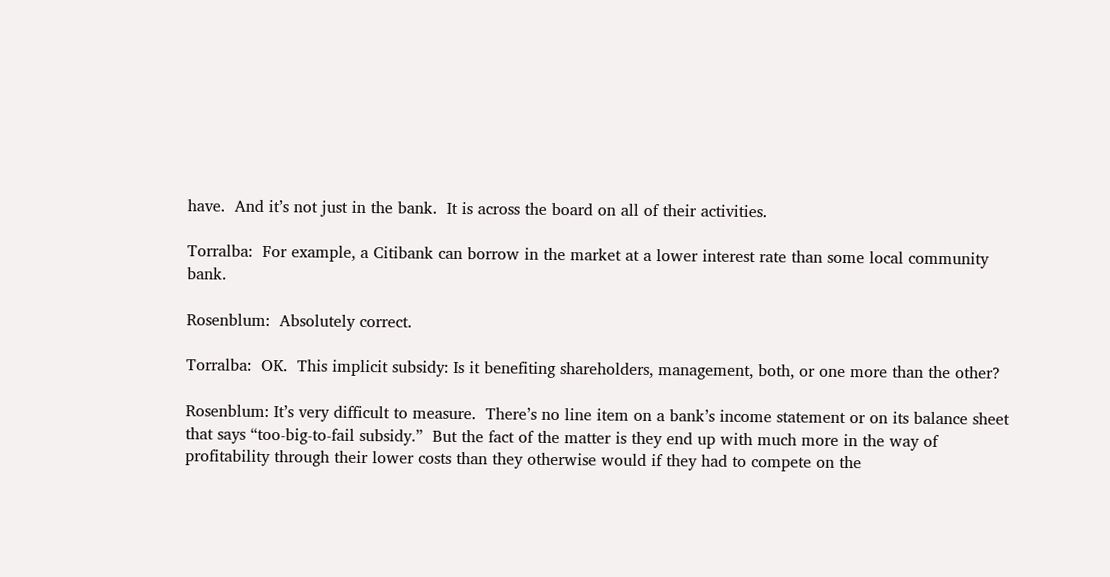have.  And it’s not just in the bank.  It is across the board on all of their activities.

Torralba:  For example, a Citibank can borrow in the market at a lower interest rate than some local community bank.

Rosenblum:  Absolutely correct.

Torralba:  OK.  This implicit subsidy: Is it benefiting shareholders, management, both, or one more than the other?

Rosenblum: It’s very difficult to measure.  There’s no line item on a bank’s income statement or on its balance sheet that says “too-big-to-fail subsidy.”  But the fact of the matter is they end up with much more in the way of profitability through their lower costs than they otherwise would if they had to compete on the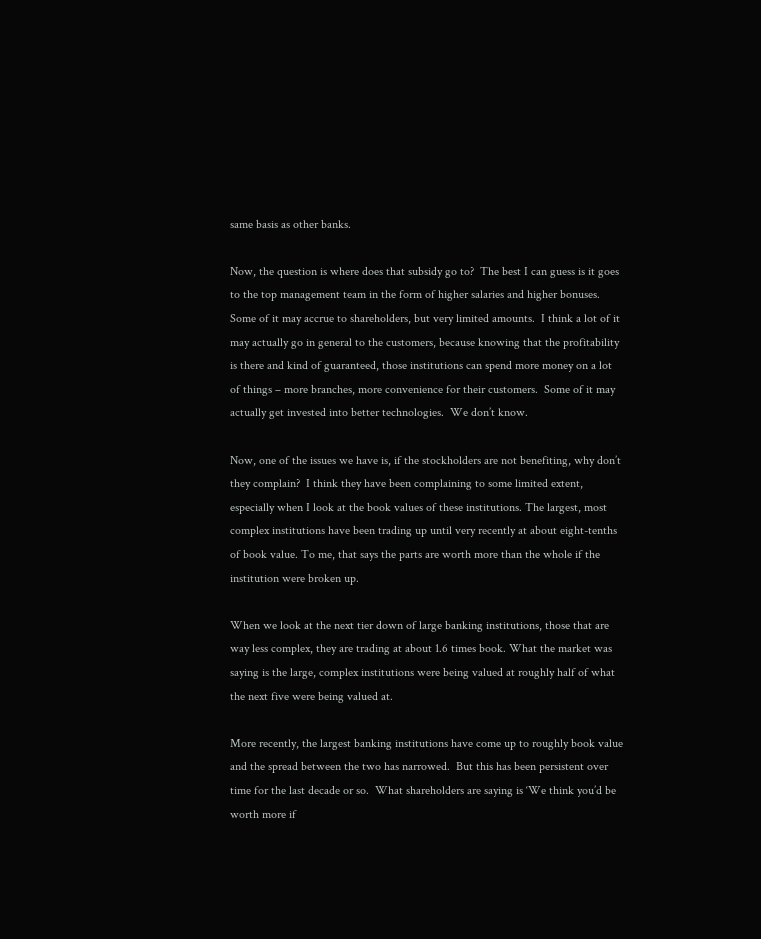same basis as other banks.

Now, the question is where does that subsidy go to?  The best I can guess is it goes to the top management team in the form of higher salaries and higher bonuses. Some of it may accrue to shareholders, but very limited amounts.  I think a lot of it may actually go in general to the customers, because knowing that the profitability is there and kind of guaranteed, those institutions can spend more money on a lot of things – more branches, more convenience for their customers.  Some of it may actually get invested into better technologies.  We don’t know.

Now, one of the issues we have is, if the stockholders are not benefiting, why don’t they complain?  I think they have been complaining to some limited extent, especially when I look at the book values of these institutions. The largest, most complex institutions have been trading up until very recently at about eight-tenths of book value. To me, that says the parts are worth more than the whole if the institution were broken up.

When we look at the next tier down of large banking institutions, those that are way less complex, they are trading at about 1.6 times book. What the market was saying is the large, complex institutions were being valued at roughly half of what the next five were being valued at.

More recently, the largest banking institutions have come up to roughly book value and the spread between the two has narrowed.  But this has been persistent over time for the last decade or so.  What shareholders are saying is ‘We think you’d be worth more if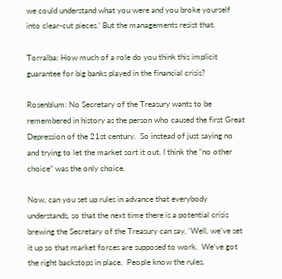we could understand what you were and you broke yourself into clear-cut pieces.’ But the managements resist that.

Torralba: How much of a role do you think this implicit guarantee for big banks played in the financial crisis?

Rosenblum: No Secretary of the Treasury wants to be remembered in history as the person who caused the first Great Depression of the 21st century.  So instead of just saying no and trying to let the market sort it out, I think the “no other choice” was the only choice.

Now, can you set up rules in advance that everybody understands, so that the next time there is a potential crisis brewing the Secretary of the Treasury can say, ‘Well, we’ve set it up so that market forces are supposed to work.  We’ve got the right backstops in place.  People know the rules.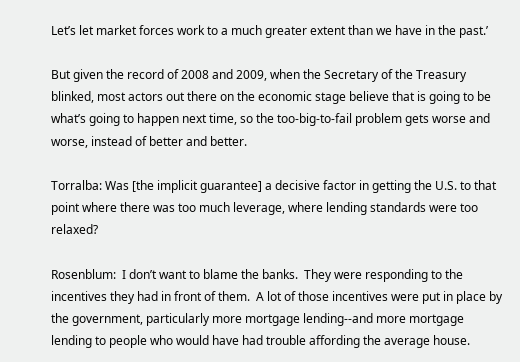Let’s let market forces work to a much greater extent than we have in the past.’

But given the record of 2008 and 2009, when the Secretary of the Treasury blinked, most actors out there on the economic stage believe that is going to be what’s going to happen next time, so the too-big-to-fail problem gets worse and worse, instead of better and better.

Torralba: Was [the implicit guarantee] a decisive factor in getting the U.S. to that point where there was too much leverage, where lending standards were too relaxed?

Rosenblum:  I don’t want to blame the banks.  They were responding to the incentives they had in front of them.  A lot of those incentives were put in place by the government, particularly more mortgage lending--and more mortgage lending to people who would have had trouble affording the average house.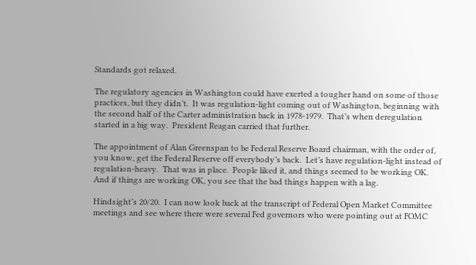Standards got relaxed.

The regulatory agencies in Washington could have exerted a tougher hand on some of those practices, but they didn’t.  It was regulation-light coming out of Washington, beginning with the second half of the Carter administration back in 1978-1979.  That’s when deregulation started in a big way.  President Reagan carried that further.

The appointment of Alan Greenspan to be Federal Reserve Board chairman, with the order of, you know, get the Federal Reserve off everybody’s back.  Let’s have regulation-light instead of regulation-heavy.  That was in place.  People liked it, and things seemed to be working OK.  And if things are working OK, you see that the bad things happen with a lag.

Hindsight’s 20/20.  I can now look back at the transcript of Federal Open Market Committee meetings and see where there were several Fed governors who were pointing out at FOMC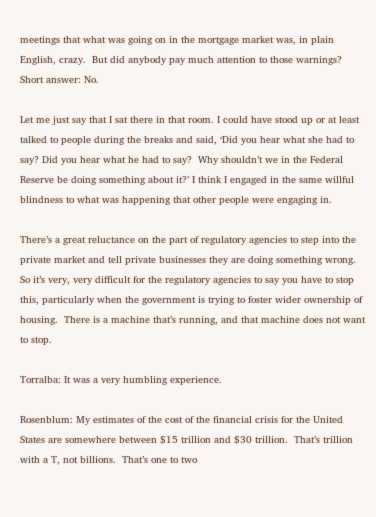meetings that what was going on in the mortgage market was, in plain English, crazy.  But did anybody pay much attention to those warnings?  Short answer: No.

Let me just say that I sat there in that room. I could have stood up or at least talked to people during the breaks and said, ‘Did you hear what she had to say? Did you hear what he had to say?  Why shouldn’t we in the Federal Reserve be doing something about it?’ I think I engaged in the same willful blindness to what was happening that other people were engaging in.

There’s a great reluctance on the part of regulatory agencies to step into the private market and tell private businesses they are doing something wrong. So it’s very, very difficult for the regulatory agencies to say you have to stop this, particularly when the government is trying to foster wider ownership of housing.  There is a machine that’s running, and that machine does not want to stop.

Torralba: It was a very humbling experience.

Rosenblum: My estimates of the cost of the financial crisis for the United States are somewhere between $15 trillion and $30 trillion.  That’s trillion with a T, not billions.  That’s one to two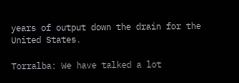years of output down the drain for the United States.

Torralba: We have talked a lot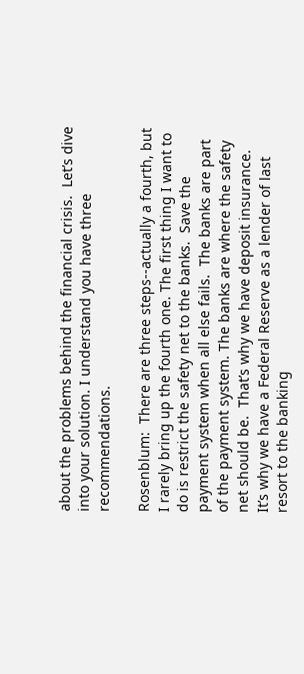about the problems behind the financial crisis.  Let’s dive into your solution. I understand you have three recommendations.

Rosenblum:  There are three steps--actually a fourth, but I rarely bring up the fourth one. The first thing I want to do is restrict the safety net to the banks.  Save the payment system when all else fails.  The banks are part of the payment system. The banks are where the safety net should be.  That’s why we have deposit insurance.  It’s why we have a Federal Reserve as a lender of last resort to the banking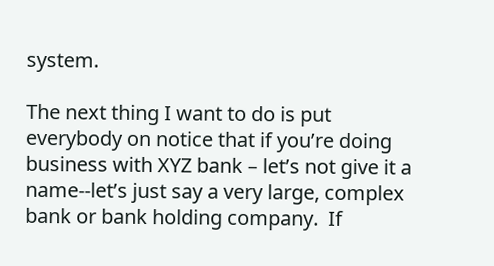system.

The next thing I want to do is put everybody on notice that if you’re doing business with XYZ bank – let’s not give it a name--let’s just say a very large, complex bank or bank holding company.  If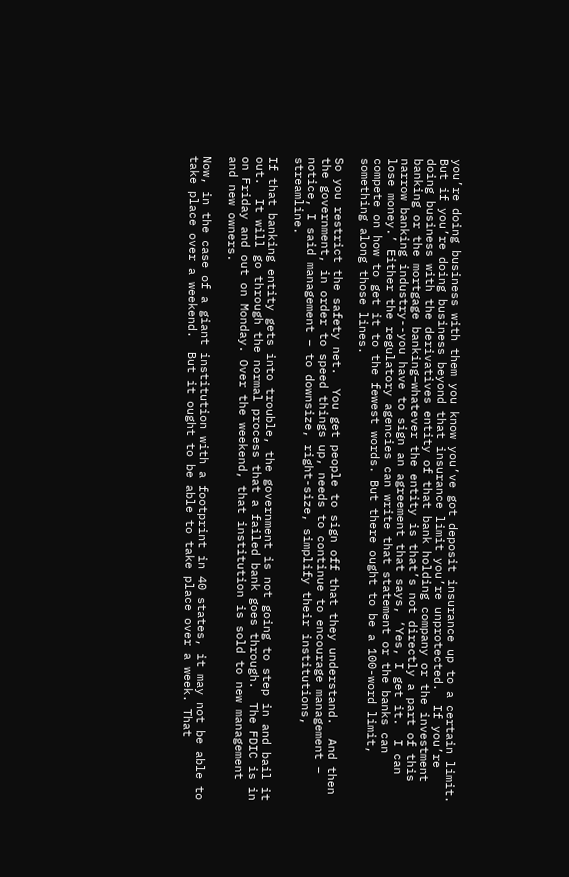you’re doing business with them you know you’ve got deposit insurance up to a certain limit.  But if you’re doing business beyond that insurance limit you’re unprotected.  If you’re doing business with the derivatives entity of that bank holding company or the investment banking or the mortgage banking–whatever the entity is that’s not directly a part of this narrow banking industry--you have to sign an agreement that says, ‘Yes, I get it.  I can lose money.’ Either the regulatory agencies can write that statement or the banks can compete on how to get it to the fewest words. But there ought to be a 100-word limit, something along those lines.

So you restrict the safety net.  You get people to sign off that they understand.  And then the government, in order to speed things up, needs to continue to encourage management – notice, I said management – to downsize, right-size, simplify their institutions, streamline.

If that banking entity gets into trouble, the government is not going to step in and bail it out.  It will go through the normal process that a failed bank goes through.  The FDIC is in on Friday and out on Monday. Over the weekend, that institution is sold to new management and new owners.

Now, in the case of a giant institution with a footprint in 40 states, it may not be able to take place over a weekend.  But it ought to be able to take place over a week. That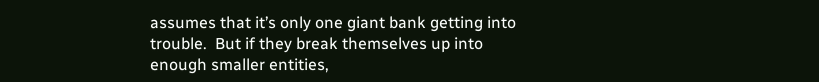assumes that it’s only one giant bank getting into trouble.  But if they break themselves up into enough smaller entities,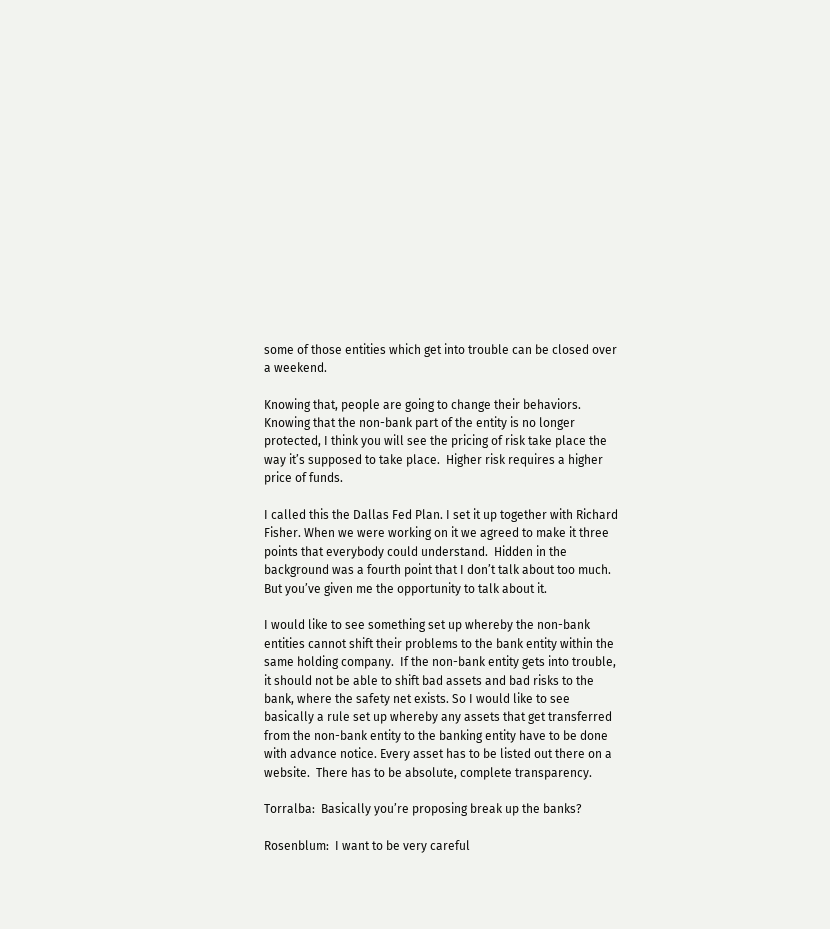some of those entities which get into trouble can be closed over a weekend.

Knowing that, people are going to change their behaviors.  Knowing that the non-bank part of the entity is no longer protected, I think you will see the pricing of risk take place the way it’s supposed to take place.  Higher risk requires a higher price of funds.

I called this the Dallas Fed Plan. I set it up together with Richard Fisher. When we were working on it we agreed to make it three points that everybody could understand.  Hidden in the background was a fourth point that I don’t talk about too much. But you’ve given me the opportunity to talk about it.

I would like to see something set up whereby the non-bank entities cannot shift their problems to the bank entity within the same holding company.  If the non-bank entity gets into trouble, it should not be able to shift bad assets and bad risks to the bank, where the safety net exists. So I would like to see basically a rule set up whereby any assets that get transferred from the non-bank entity to the banking entity have to be done with advance notice. Every asset has to be listed out there on a website.  There has to be absolute, complete transparency.

Torralba:  Basically you’re proposing break up the banks?

Rosenblum:  I want to be very careful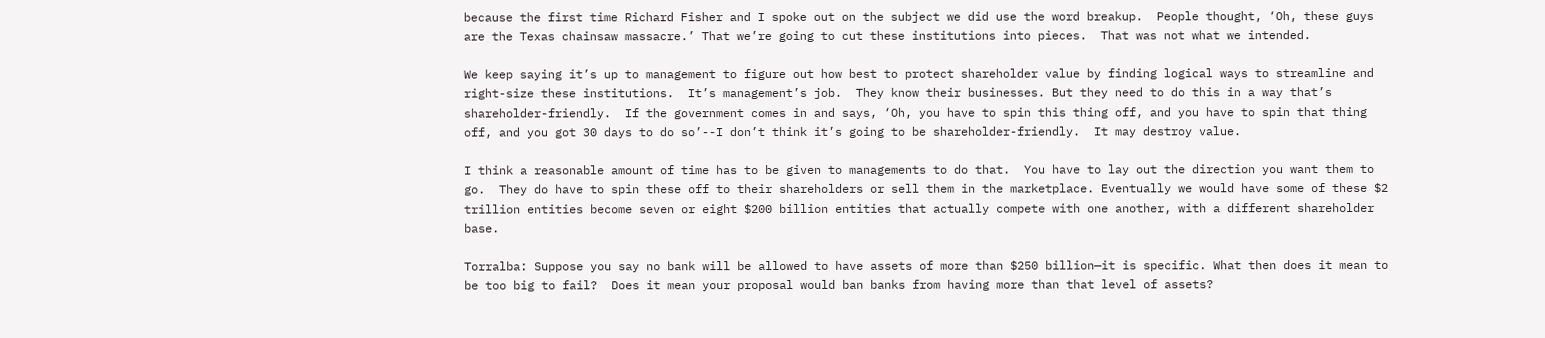because the first time Richard Fisher and I spoke out on the subject we did use the word breakup.  People thought, ‘Oh, these guys are the Texas chainsaw massacre.’ That we’re going to cut these institutions into pieces.  That was not what we intended.

We keep saying it’s up to management to figure out how best to protect shareholder value by finding logical ways to streamline and right-size these institutions.  It’s management’s job.  They know their businesses. But they need to do this in a way that’s shareholder-friendly.  If the government comes in and says, ‘Oh, you have to spin this thing off, and you have to spin that thing off, and you got 30 days to do so’--I don’t think it’s going to be shareholder-friendly.  It may destroy value.

I think a reasonable amount of time has to be given to managements to do that.  You have to lay out the direction you want them to go.  They do have to spin these off to their shareholders or sell them in the marketplace. Eventually we would have some of these $2 trillion entities become seven or eight $200 billion entities that actually compete with one another, with a different shareholder base.

Torralba: Suppose you say no bank will be allowed to have assets of more than $250 billion—it is specific. What then does it mean to be too big to fail?  Does it mean your proposal would ban banks from having more than that level of assets?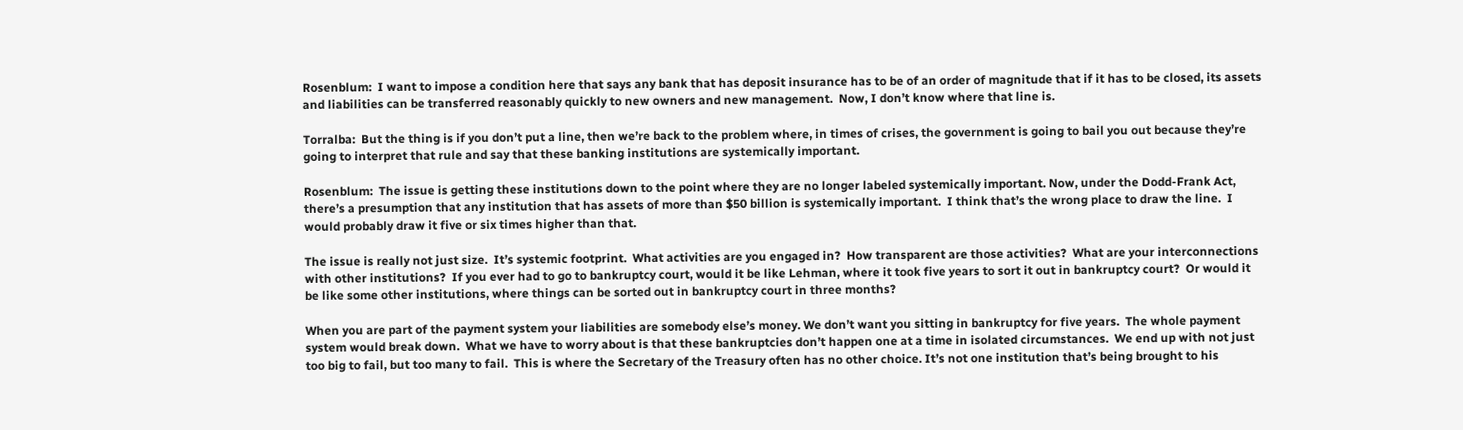Rosenblum:  I want to impose a condition here that says any bank that has deposit insurance has to be of an order of magnitude that if it has to be closed, its assets and liabilities can be transferred reasonably quickly to new owners and new management.  Now, I don’t know where that line is.

Torralba:  But the thing is if you don’t put a line, then we’re back to the problem where, in times of crises, the government is going to bail you out because they’re going to interpret that rule and say that these banking institutions are systemically important.

Rosenblum:  The issue is getting these institutions down to the point where they are no longer labeled systemically important. Now, under the Dodd-Frank Act, there’s a presumption that any institution that has assets of more than $50 billion is systemically important.  I think that’s the wrong place to draw the line.  I would probably draw it five or six times higher than that.

The issue is really not just size.  It’s systemic footprint.  What activities are you engaged in?  How transparent are those activities?  What are your interconnections with other institutions?  If you ever had to go to bankruptcy court, would it be like Lehman, where it took five years to sort it out in bankruptcy court?  Or would it be like some other institutions, where things can be sorted out in bankruptcy court in three months?

When you are part of the payment system your liabilities are somebody else’s money. We don’t want you sitting in bankruptcy for five years.  The whole payment system would break down.  What we have to worry about is that these bankruptcies don’t happen one at a time in isolated circumstances.  We end up with not just too big to fail, but too many to fail.  This is where the Secretary of the Treasury often has no other choice. It’s not one institution that’s being brought to his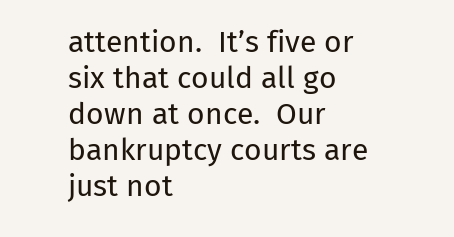attention.  It’s five or six that could all go down at once.  Our bankruptcy courts are just not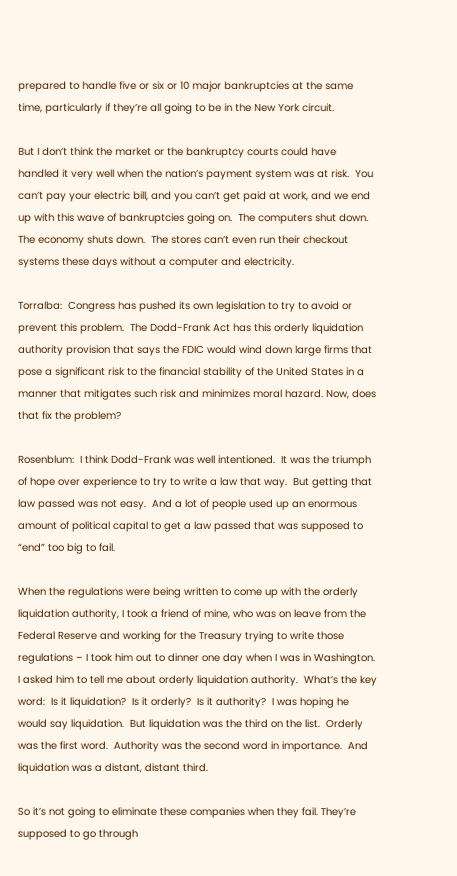prepared to handle five or six or 10 major bankruptcies at the same time, particularly if they’re all going to be in the New York circuit.

But I don’t think the market or the bankruptcy courts could have handled it very well when the nation’s payment system was at risk.  You can’t pay your electric bill, and you can’t get paid at work, and we end up with this wave of bankruptcies going on.  The computers shut down. The economy shuts down.  The stores can’t even run their checkout systems these days without a computer and electricity.

Torralba:  Congress has pushed its own legislation to try to avoid or prevent this problem.  The Dodd-Frank Act has this orderly liquidation authority provision that says the FDIC would wind down large firms that pose a significant risk to the financial stability of the United States in a manner that mitigates such risk and minimizes moral hazard. Now, does that fix the problem?

Rosenblum:  I think Dodd-Frank was well intentioned.  It was the triumph of hope over experience to try to write a law that way.  But getting that law passed was not easy.  And a lot of people used up an enormous amount of political capital to get a law passed that was supposed to “end” too big to fail.

When the regulations were being written to come up with the orderly liquidation authority, I took a friend of mine, who was on leave from the Federal Reserve and working for the Treasury trying to write those regulations – I took him out to dinner one day when I was in Washington.  I asked him to tell me about orderly liquidation authority.  What’s the key word:  Is it liquidation?  Is it orderly?  Is it authority?  I was hoping he would say liquidation.  But liquidation was the third on the list.  Orderly was the first word.  Authority was the second word in importance.  And liquidation was a distant, distant third.

So it’s not going to eliminate these companies when they fail. They’re supposed to go through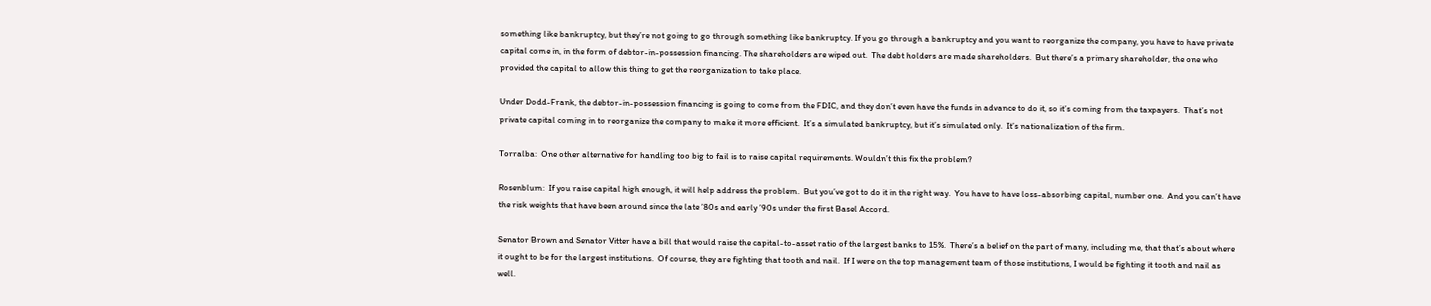something like bankruptcy, but they’re not going to go through something like bankruptcy. If you go through a bankruptcy and you want to reorganize the company, you have to have private capital come in, in the form of debtor-in-possession financing. The shareholders are wiped out.  The debt holders are made shareholders.  But there’s a primary shareholder, the one who provided the capital to allow this thing to get the reorganization to take place.

Under Dodd-Frank, the debtor-in-possession financing is going to come from the FDIC, and they don’t even have the funds in advance to do it, so it’s coming from the taxpayers.  That’s not private capital coming in to reorganize the company to make it more efficient.  It’s a simulated bankruptcy, but it’s simulated only.  It’s nationalization of the firm.

Torralba:  One other alternative for handling too big to fail is to raise capital requirements. Wouldn’t this fix the problem?

Rosenblum:  If you raise capital high enough, it will help address the problem.  But you’ve got to do it in the right way.  You have to have loss-absorbing capital, number one.  And you can’t have the risk weights that have been around since the late ’80s and early ’90s under the first Basel Accord.

Senator Brown and Senator Vitter have a bill that would raise the capital-to-asset ratio of the largest banks to 15%.  There’s a belief on the part of many, including me, that that’s about where it ought to be for the largest institutions.  Of course, they are fighting that tooth and nail.  If I were on the top management team of those institutions, I would be fighting it tooth and nail as well.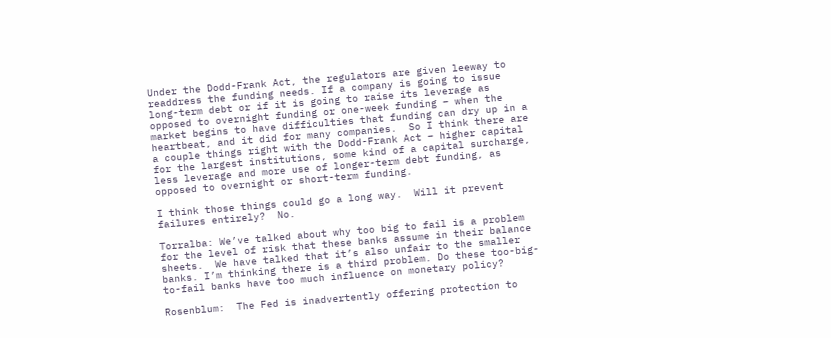Under the Dodd-Frank Act, the regulators are given leeway to readdress the funding needs. If a company is going to issue long-term debt or if it is going to raise its leverage as opposed to overnight funding or one-week funding – when the market begins to have difficulties that funding can dry up in a heartbeat, and it did for many companies.  So I think there are a couple things right with the Dodd-Frank Act – higher capital for the largest institutions, some kind of a capital surcharge, less leverage and more use of longer-term debt funding, as opposed to overnight or short-term funding.

I think those things could go a long way.  Will it prevent failures entirely?  No.

Torralba: We’ve talked about why too big to fail is a problem for the level of risk that these banks assume in their balance sheets.  We have talked that it’s also unfair to the smaller banks. I’m thinking there is a third problem. Do these too-big-to-fail banks have too much influence on monetary policy?

Rosenblum:  The Fed is inadvertently offering protection to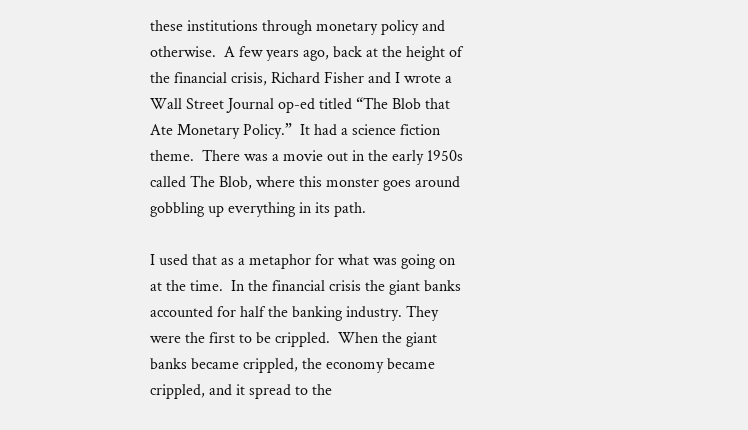these institutions through monetary policy and otherwise.  A few years ago, back at the height of the financial crisis, Richard Fisher and I wrote a Wall Street Journal op-ed titled “The Blob that Ate Monetary Policy.”  It had a science fiction theme.  There was a movie out in the early 1950s called The Blob, where this monster goes around gobbling up everything in its path.

I used that as a metaphor for what was going on at the time.  In the financial crisis the giant banks accounted for half the banking industry. They were the first to be crippled.  When the giant banks became crippled, the economy became crippled, and it spread to the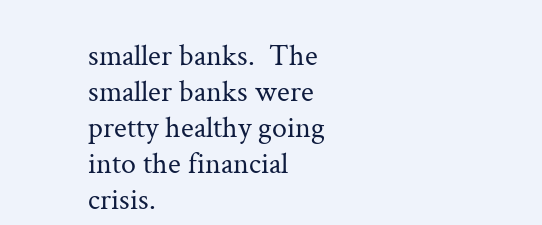smaller banks.  The smaller banks were pretty healthy going into the financial crisis.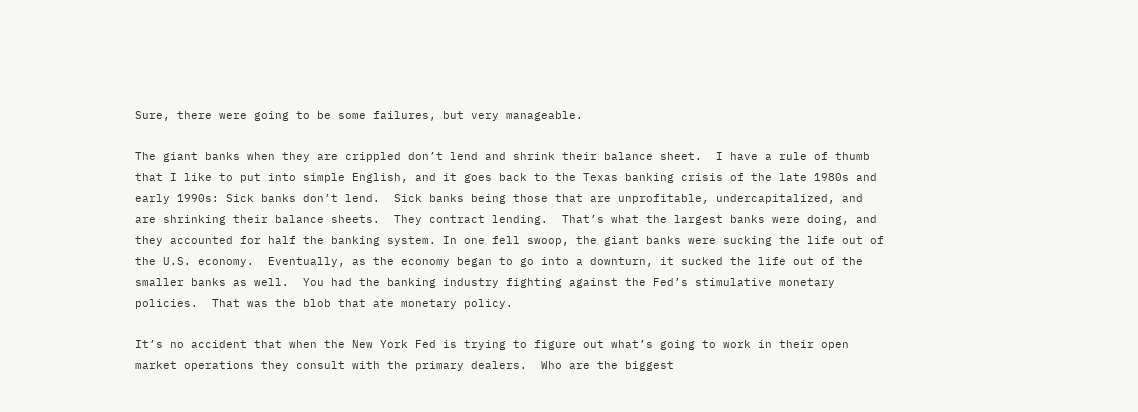Sure, there were going to be some failures, but very manageable.

The giant banks when they are crippled don’t lend and shrink their balance sheet.  I have a rule of thumb that I like to put into simple English, and it goes back to the Texas banking crisis of the late 1980s and early 1990s: Sick banks don’t lend.  Sick banks being those that are unprofitable, undercapitalized, and are shrinking their balance sheets.  They contract lending.  That’s what the largest banks were doing, and they accounted for half the banking system. In one fell swoop, the giant banks were sucking the life out of the U.S. economy.  Eventually, as the economy began to go into a downturn, it sucked the life out of the smaller banks as well.  You had the banking industry fighting against the Fed’s stimulative monetary policies.  That was the blob that ate monetary policy.

It’s no accident that when the New York Fed is trying to figure out what’s going to work in their open market operations they consult with the primary dealers.  Who are the biggest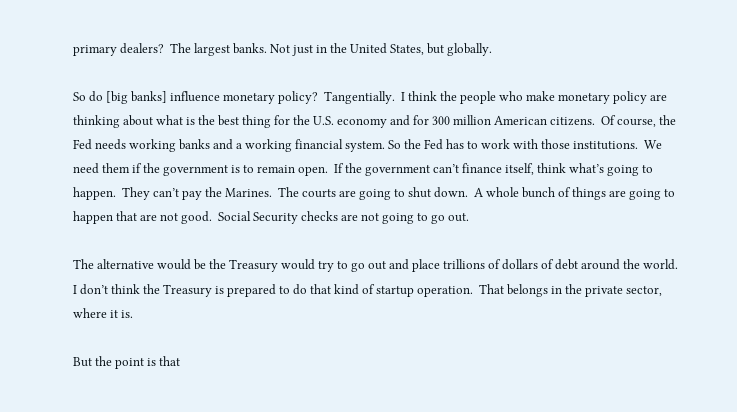primary dealers?  The largest banks. Not just in the United States, but globally.

So do [big banks] influence monetary policy?  Tangentially.  I think the people who make monetary policy are thinking about what is the best thing for the U.S. economy and for 300 million American citizens.  Of course, the Fed needs working banks and a working financial system. So the Fed has to work with those institutions.  We need them if the government is to remain open.  If the government can’t finance itself, think what’s going to happen.  They can’t pay the Marines.  The courts are going to shut down.  A whole bunch of things are going to happen that are not good.  Social Security checks are not going to go out.

The alternative would be the Treasury would try to go out and place trillions of dollars of debt around the world.  I don’t think the Treasury is prepared to do that kind of startup operation.  That belongs in the private sector, where it is.

But the point is that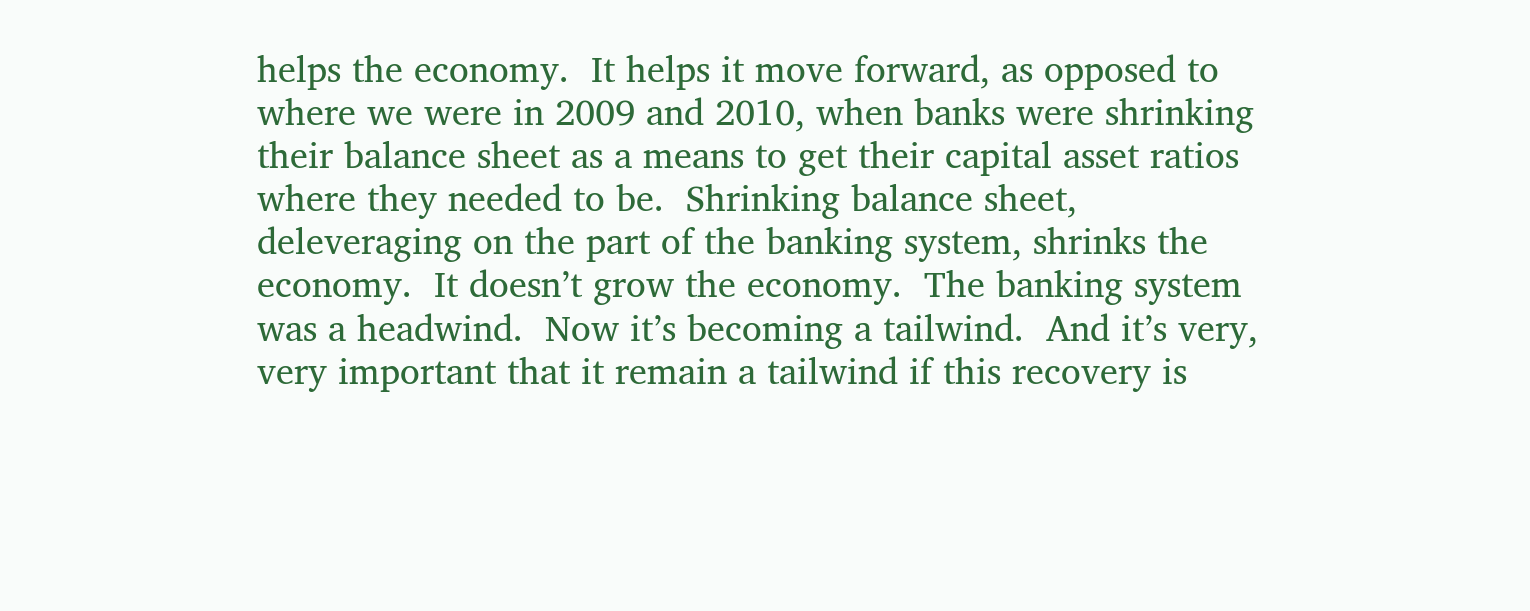helps the economy.  It helps it move forward, as opposed to where we were in 2009 and 2010, when banks were shrinking their balance sheet as a means to get their capital asset ratios where they needed to be.  Shrinking balance sheet, deleveraging on the part of the banking system, shrinks the economy.  It doesn’t grow the economy.  The banking system was a headwind.  Now it’s becoming a tailwind.  And it’s very, very important that it remain a tailwind if this recovery is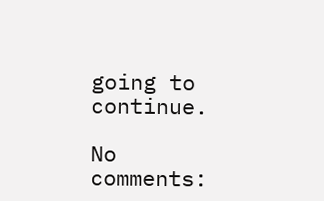going to continue.

No comments: